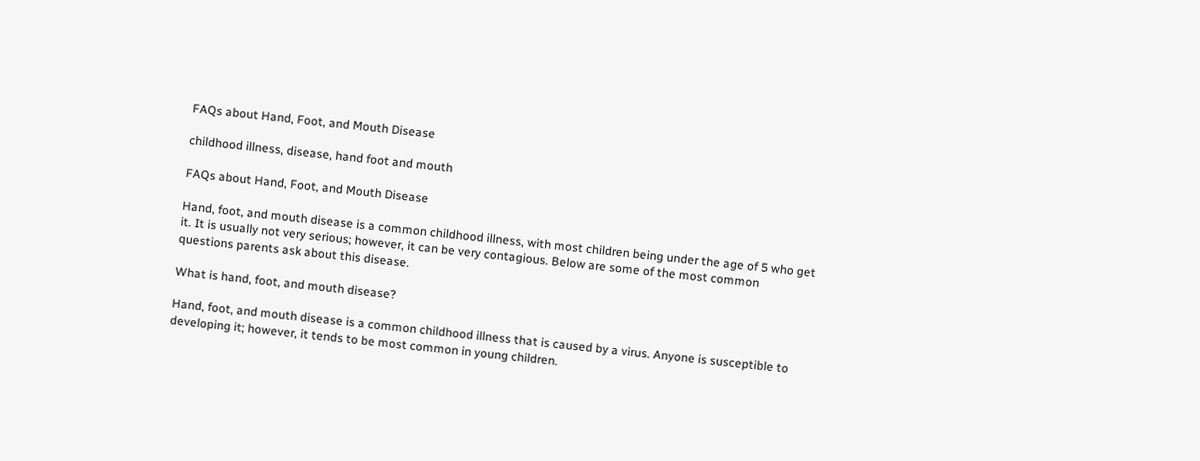FAQs about Hand, Foot, and Mouth Disease

childhood illness, disease, hand foot and mouth

FAQs about Hand, Foot, and Mouth Disease

Hand, foot, and mouth disease is a common childhood illness, with most children being under the age of 5 who get it. It is usually not very serious; however, it can be very contagious. Below are some of the most common questions parents ask about this disease.

What is hand, foot, and mouth disease?

Hand, foot, and mouth disease is a common childhood illness that is caused by a virus. Anyone is susceptible to developing it; however, it tends to be most common in young children.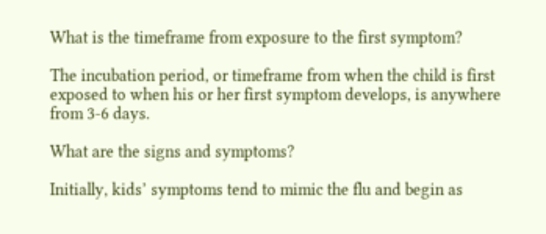What is the timeframe from exposure to the first symptom?

The incubation period, or timeframe from when the child is first exposed to when his or her first symptom develops, is anywhere from 3-6 days.

What are the signs and symptoms?

Initially, kids’ symptoms tend to mimic the flu and begin as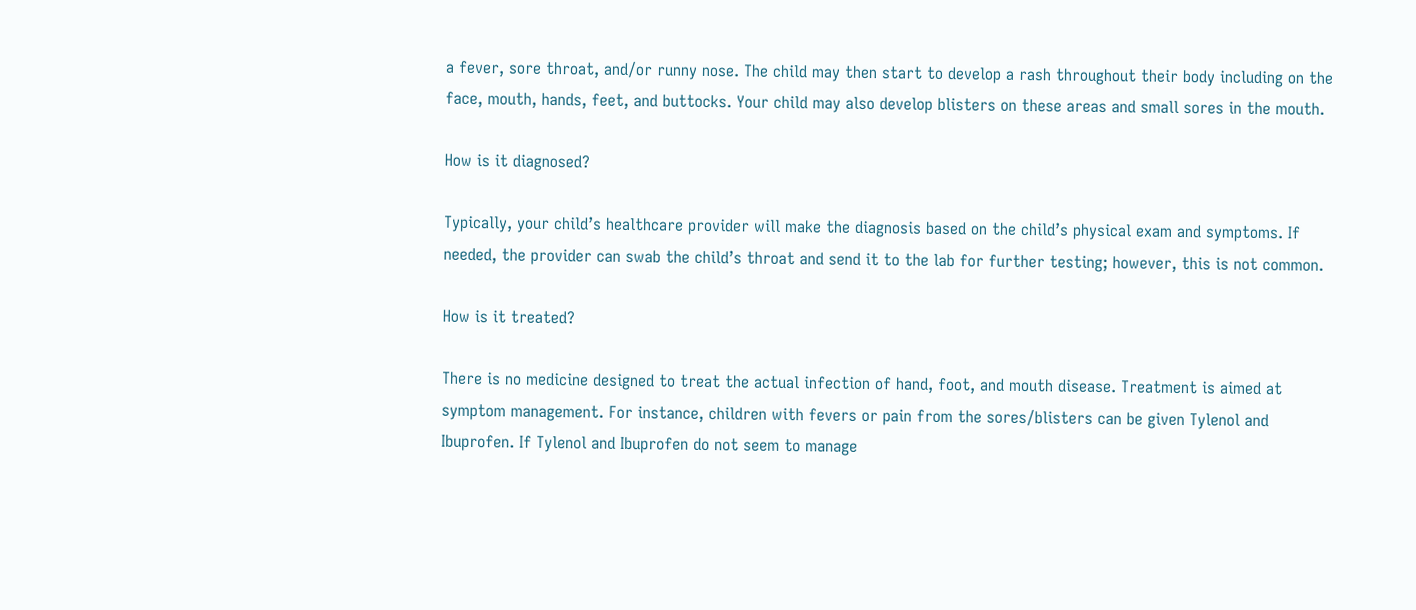a fever, sore throat, and/or runny nose. The child may then start to develop a rash throughout their body including on the face, mouth, hands, feet, and buttocks. Your child may also develop blisters on these areas and small sores in the mouth.

How is it diagnosed?

Typically, your child’s healthcare provider will make the diagnosis based on the child’s physical exam and symptoms. If needed, the provider can swab the child’s throat and send it to the lab for further testing; however, this is not common.

How is it treated?

There is no medicine designed to treat the actual infection of hand, foot, and mouth disease. Treatment is aimed at symptom management. For instance, children with fevers or pain from the sores/blisters can be given Tylenol and Ibuprofen. If Tylenol and Ibuprofen do not seem to manage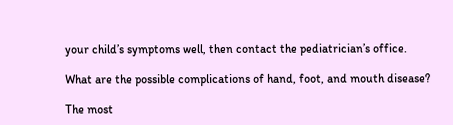your child’s symptoms well, then contact the pediatrician’s office.

What are the possible complications of hand, foot, and mouth disease?

The most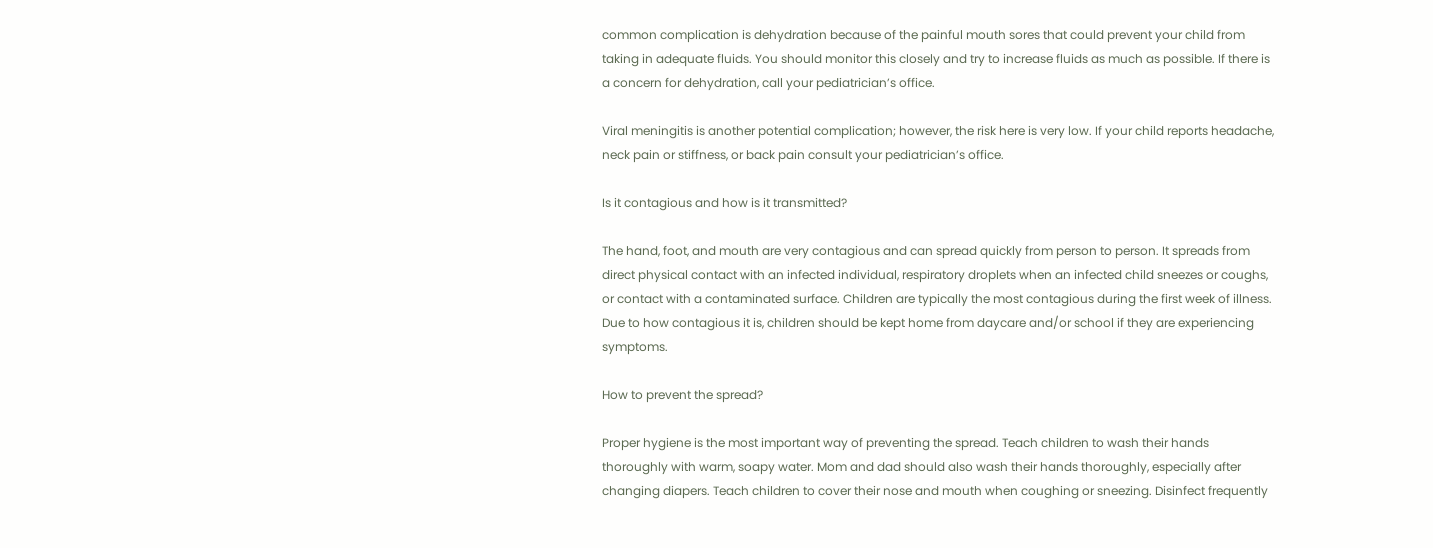common complication is dehydration because of the painful mouth sores that could prevent your child from taking in adequate fluids. You should monitor this closely and try to increase fluids as much as possible. If there is a concern for dehydration, call your pediatrician’s office.

Viral meningitis is another potential complication; however, the risk here is very low. If your child reports headache, neck pain or stiffness, or back pain consult your pediatrician’s office.

Is it contagious and how is it transmitted?

The hand, foot, and mouth are very contagious and can spread quickly from person to person. It spreads from direct physical contact with an infected individual, respiratory droplets when an infected child sneezes or coughs, or contact with a contaminated surface. Children are typically the most contagious during the first week of illness. Due to how contagious it is, children should be kept home from daycare and/or school if they are experiencing symptoms.

How to prevent the spread?

Proper hygiene is the most important way of preventing the spread. Teach children to wash their hands thoroughly with warm, soapy water. Mom and dad should also wash their hands thoroughly, especially after changing diapers. Teach children to cover their nose and mouth when coughing or sneezing. Disinfect frequently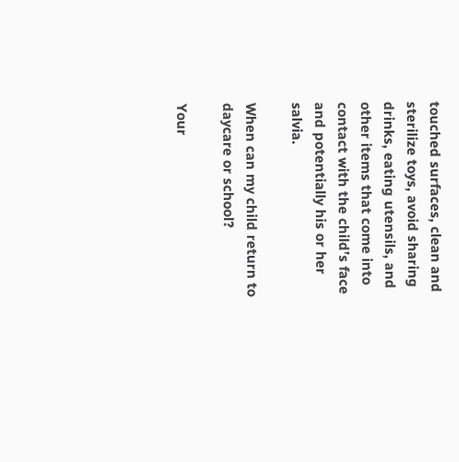touched surfaces, clean and sterilize toys, avoid sharing drinks, eating utensils, and other items that come into contact with the child’s face and potentially his or her salvia.

When can my child return to daycare or school?

Your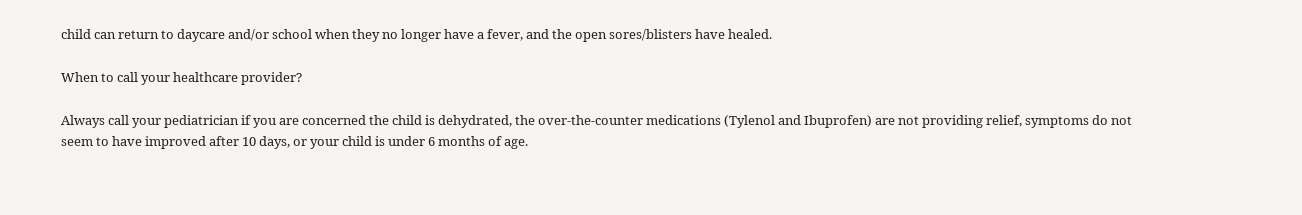child can return to daycare and/or school when they no longer have a fever, and the open sores/blisters have healed.

When to call your healthcare provider?

Always call your pediatrician if you are concerned the child is dehydrated, the over-the-counter medications (Tylenol and Ibuprofen) are not providing relief, symptoms do not seem to have improved after 10 days, or your child is under 6 months of age.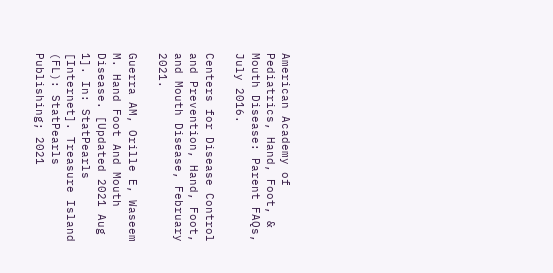American Academy of Pediatrics, Hand, Foot, & Mouth Disease: Parent FAQs, July 2016.

Centers for Disease Control and Prevention, Hand, Foot, and Mouth Disease, February 2021.

Guerra AM, Orille E, Waseem M. Hand Foot And Mouth Disease. [Updated 2021 Aug 1]. In: StatPearls [Internet]. Treasure Island (FL): StatPearls Publishing; 2021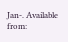Jan-. Available from: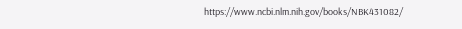https://www.ncbi.nlm.nih.gov/books/NBK431082/